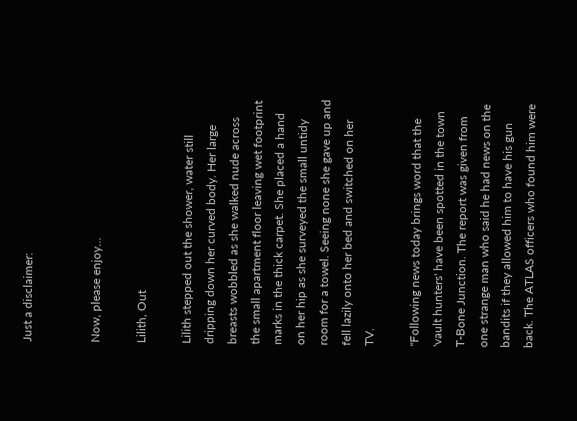Just a disclaimer:


Now, please enjoy…

Lilith, Out

Lilith stepped out the shower, water still dripping down her curved body. Her large breasts wobbled as she walked nude across the small apartment floor leaving wet footprint marks in the thick carpet. She placed a hand on her hip as she surveyed the small untidy room for a towel. Seeing none she gave up and fell lazily onto her bed and switched on her TV.

"Following news today brings word that the 'vault hunters' have been spotted in the town T-Bone Junction. The report was given from one strange man who said he had news on the bandits if they allowed him to have his gun back. The ATLAS officers who found him were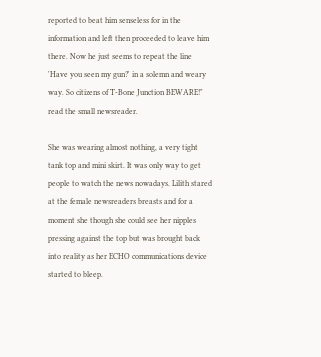reported to beat him senseless for in the information and left then proceeded to leave him there. Now he just seems to repeat the line 'Have you seen my gun?' in a solemn and weary way. So citizens of T-Bone Junction BEWARE!" read the small newsreader.

She was wearing almost nothing, a very tight tank top and mini skirt. It was only way to get people to watch the news nowadays. Lilith stared at the female newsreaders breasts and for a moment she though she could see her nipples pressing against the top but was brought back into reality as her ECHO communications device started to bleep.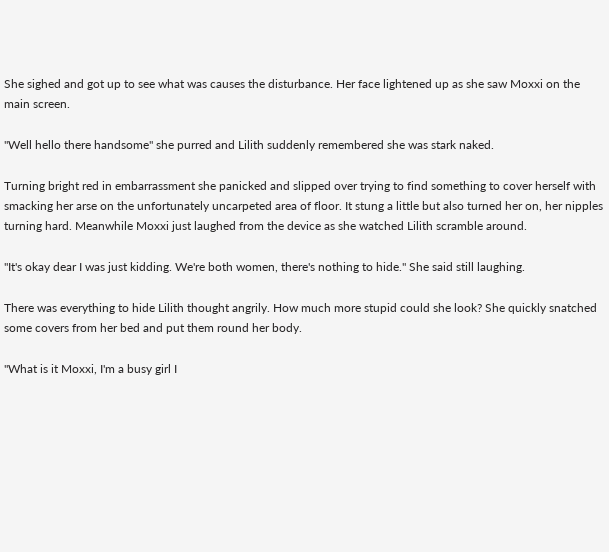She sighed and got up to see what was causes the disturbance. Her face lightened up as she saw Moxxi on the main screen.

"Well hello there handsome" she purred and Lilith suddenly remembered she was stark naked.

Turning bright red in embarrassment she panicked and slipped over trying to find something to cover herself with smacking her arse on the unfortunately uncarpeted area of floor. It stung a little but also turned her on, her nipples turning hard. Meanwhile Moxxi just laughed from the device as she watched Lilith scramble around.

"It's okay dear I was just kidding. We're both women, there's nothing to hide." She said still laughing.

There was everything to hide Lilith thought angrily. How much more stupid could she look? She quickly snatched some covers from her bed and put them round her body.

"What is it Moxxi, I'm a busy girl I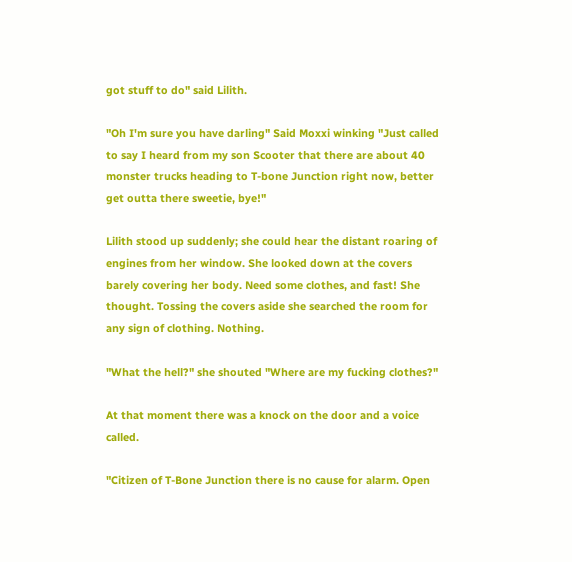got stuff to do" said Lilith.

"Oh I'm sure you have darling" Said Moxxi winking "Just called to say I heard from my son Scooter that there are about 40 monster trucks heading to T-bone Junction right now, better get outta there sweetie, bye!"

Lilith stood up suddenly; she could hear the distant roaring of engines from her window. She looked down at the covers barely covering her body. Need some clothes, and fast! She thought. Tossing the covers aside she searched the room for any sign of clothing. Nothing.

"What the hell?" she shouted "Where are my fucking clothes?"

At that moment there was a knock on the door and a voice called.

"Citizen of T-Bone Junction there is no cause for alarm. Open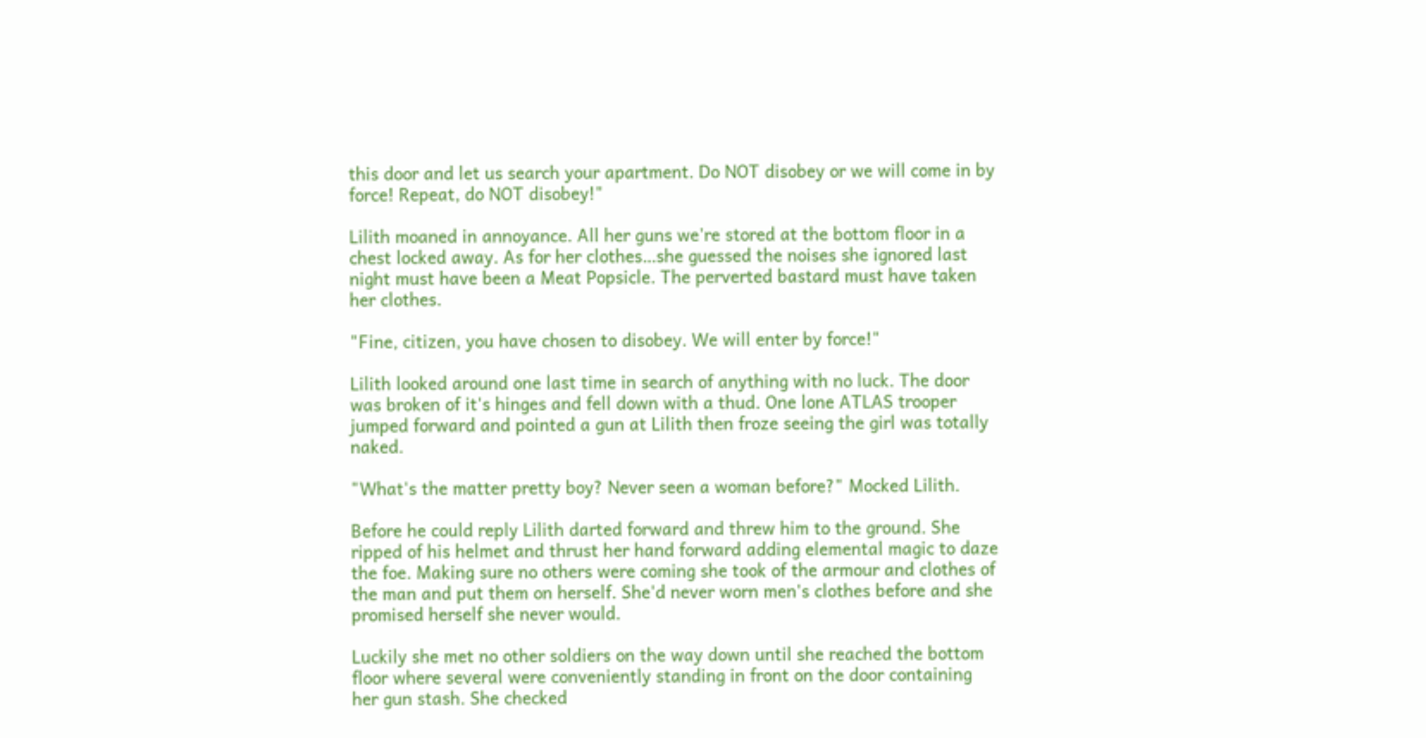this door and let us search your apartment. Do NOT disobey or we will come in by force! Repeat, do NOT disobey!"

Lilith moaned in annoyance. All her guns we're stored at the bottom floor in a chest locked away. As for her clothes…she guessed the noises she ignored last night must have been a Meat Popsicle. The perverted bastard must have taken her clothes.

"Fine, citizen, you have chosen to disobey. We will enter by force!"

Lilith looked around one last time in search of anything with no luck. The door was broken of it's hinges and fell down with a thud. One lone ATLAS trooper jumped forward and pointed a gun at Lilith then froze seeing the girl was totally naked.

"What's the matter pretty boy? Never seen a woman before?" Mocked Lilith.

Before he could reply Lilith darted forward and threw him to the ground. She ripped of his helmet and thrust her hand forward adding elemental magic to daze the foe. Making sure no others were coming she took of the armour and clothes of the man and put them on herself. She'd never worn men's clothes before and she promised herself she never would.

Luckily she met no other soldiers on the way down until she reached the bottom floor where several were conveniently standing in front on the door containing her gun stash. She checked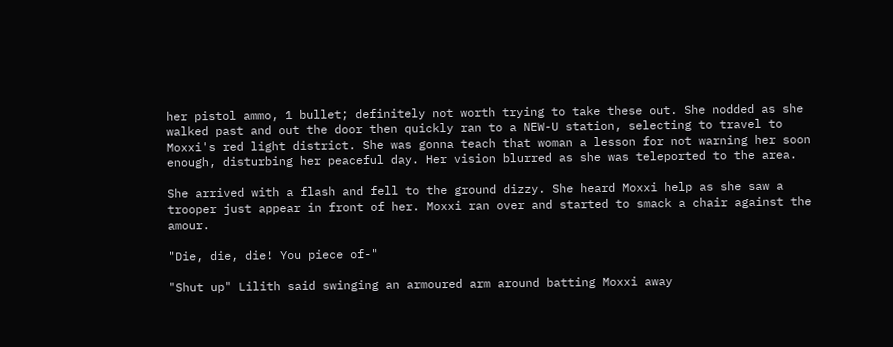her pistol ammo, 1 bullet; definitely not worth trying to take these out. She nodded as she walked past and out the door then quickly ran to a NEW-U station, selecting to travel to Moxxi's red light district. She was gonna teach that woman a lesson for not warning her soon enough, disturbing her peaceful day. Her vision blurred as she was teleported to the area.

She arrived with a flash and fell to the ground dizzy. She heard Moxxi help as she saw a trooper just appear in front of her. Moxxi ran over and started to smack a chair against the amour.

"Die, die, die! You piece of-"

"Shut up" Lilith said swinging an armoured arm around batting Moxxi away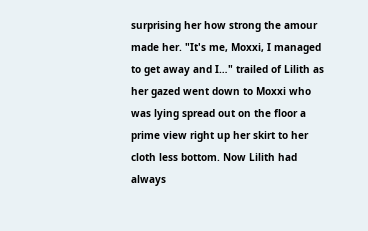surprising her how strong the amour made her. "It's me, Moxxi, I managed to get away and I…" trailed of Lilith as her gazed went down to Moxxi who was lying spread out on the floor a prime view right up her skirt to her cloth less bottom. Now Lilith had always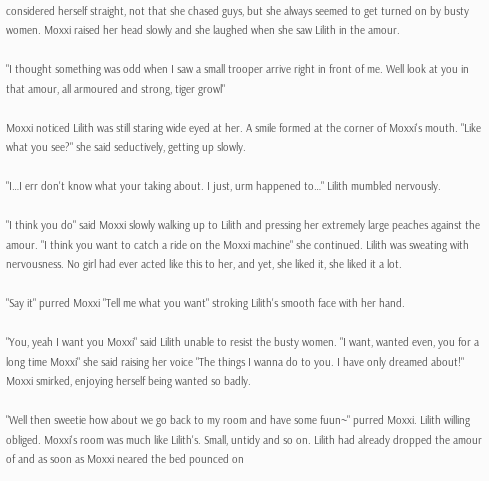considered herself straight, not that she chased guys, but she always seemed to get turned on by busty women. Moxxi raised her head slowly and she laughed when she saw Lilith in the amour.

"I thought something was odd when I saw a small trooper arrive right in front of me. Well look at you in that amour, all armoured and strong, tiger growl"

Moxxi noticed Lilith was still staring wide eyed at her. A smile formed at the corner of Moxxi's mouth. "Like what you see?" she said seductively, getting up slowly.

"I…I err don't know what your taking about. I just, urm happened to…" Lilith mumbled nervously.

"I think you do" said Moxxi slowly walking up to Lilith and pressing her extremely large peaches against the amour. "I think you want to catch a ride on the Moxxi machine" she continued. Lilith was sweating with nervousness. No girl had ever acted like this to her, and yet, she liked it, she liked it a lot.

"Say it" purred Moxxi "Tell me what you want" stroking Lilith's smooth face with her hand.

"You, yeah I want you Moxxi" said Lilith unable to resist the busty women. "I want, wanted even, you for a long time Moxxi" she said raising her voice "The things I wanna do to you. I have only dreamed about!" Moxxi smirked, enjoying herself being wanted so badly.

"Well then sweetie how about we go back to my room and have some fuun~" purred Moxxi. Lilith willing obliged. Moxxi's room was much like Lilith's. Small, untidy and so on. Lilith had already dropped the amour of and as soon as Moxxi neared the bed pounced on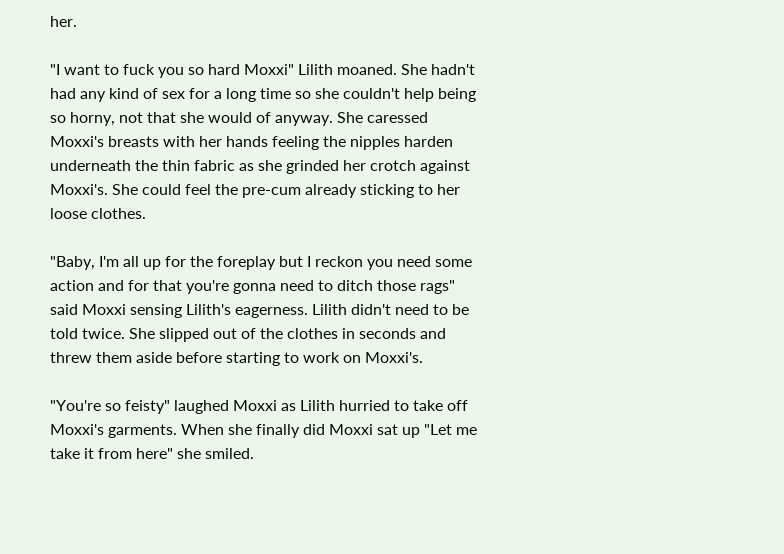her.

"I want to fuck you so hard Moxxi" Lilith moaned. She hadn't had any kind of sex for a long time so she couldn't help being so horny, not that she would of anyway. She caressed Moxxi's breasts with her hands feeling the nipples harden underneath the thin fabric as she grinded her crotch against Moxxi's. She could feel the pre-cum already sticking to her loose clothes.

"Baby, I'm all up for the foreplay but I reckon you need some action and for that you're gonna need to ditch those rags" said Moxxi sensing Lilith's eagerness. Lilith didn't need to be told twice. She slipped out of the clothes in seconds and threw them aside before starting to work on Moxxi's.

"You're so feisty" laughed Moxxi as Lilith hurried to take off Moxxi's garments. When she finally did Moxxi sat up "Let me take it from here" she smiled.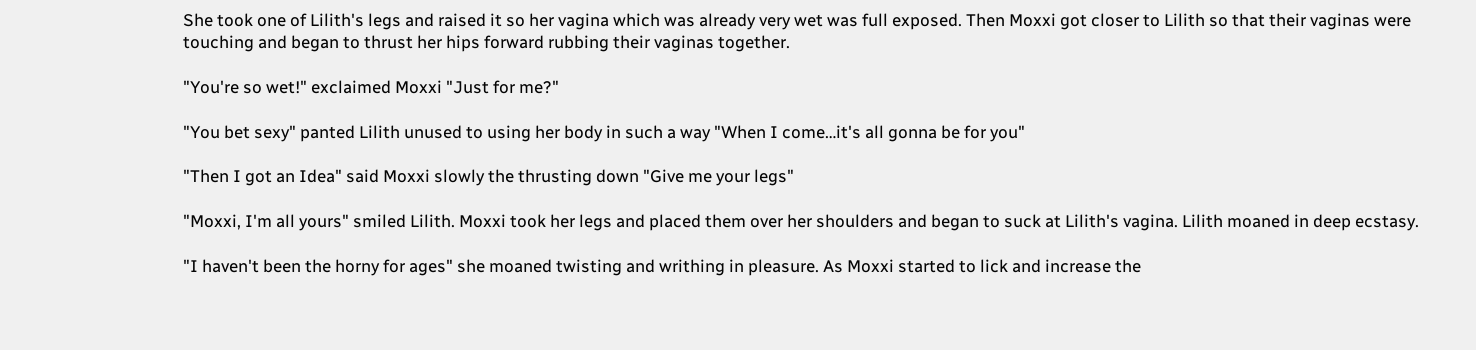She took one of Lilith's legs and raised it so her vagina which was already very wet was full exposed. Then Moxxi got closer to Lilith so that their vaginas were touching and began to thrust her hips forward rubbing their vaginas together.

"You're so wet!" exclaimed Moxxi "Just for me?"

"You bet sexy" panted Lilith unused to using her body in such a way "When I come…it's all gonna be for you"

"Then I got an Idea" said Moxxi slowly the thrusting down "Give me your legs"

"Moxxi, I'm all yours" smiled Lilith. Moxxi took her legs and placed them over her shoulders and began to suck at Lilith's vagina. Lilith moaned in deep ecstasy.

"I haven't been the horny for ages" she moaned twisting and writhing in pleasure. As Moxxi started to lick and increase the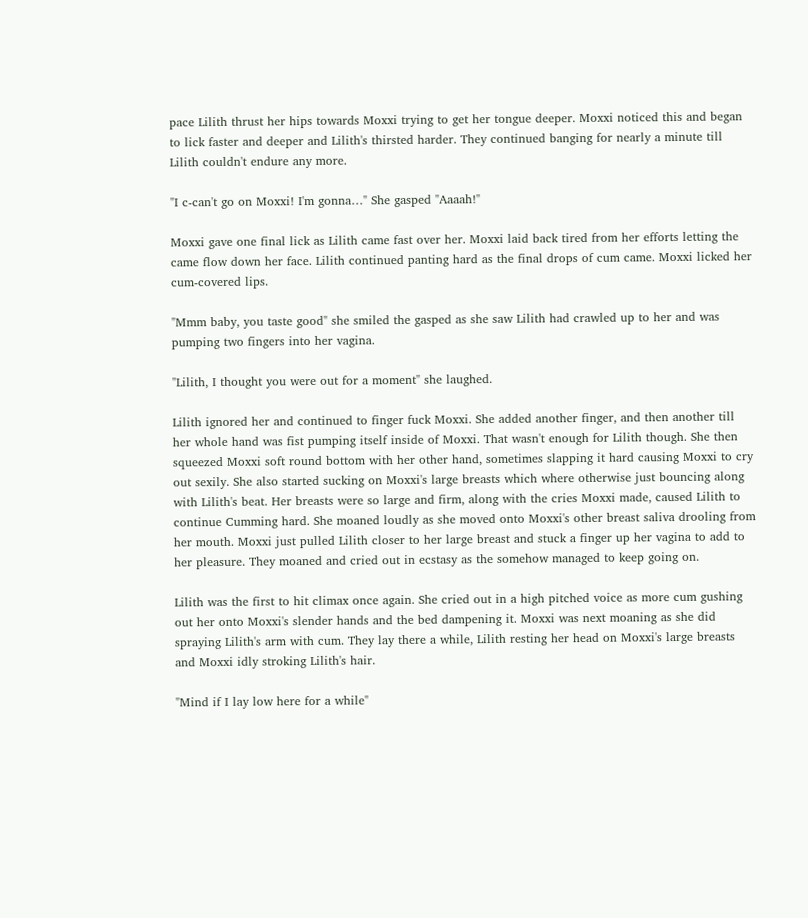pace Lilith thrust her hips towards Moxxi trying to get her tongue deeper. Moxxi noticed this and began to lick faster and deeper and Lilith's thirsted harder. They continued banging for nearly a minute till Lilith couldn't endure any more.

"I c-can't go on Moxxi! I'm gonna…" She gasped "Aaaah!"

Moxxi gave one final lick as Lilith came fast over her. Moxxi laid back tired from her efforts letting the came flow down her face. Lilith continued panting hard as the final drops of cum came. Moxxi licked her cum-covered lips.

"Mmm baby, you taste good" she smiled the gasped as she saw Lilith had crawled up to her and was pumping two fingers into her vagina.

"Lilith, I thought you were out for a moment" she laughed.

Lilith ignored her and continued to finger fuck Moxxi. She added another finger, and then another till her whole hand was fist pumping itself inside of Moxxi. That wasn't enough for Lilith though. She then squeezed Moxxi soft round bottom with her other hand, sometimes slapping it hard causing Moxxi to cry out sexily. She also started sucking on Moxxi's large breasts which where otherwise just bouncing along with Lilith's beat. Her breasts were so large and firm, along with the cries Moxxi made, caused Lilith to continue Cumming hard. She moaned loudly as she moved onto Moxxi's other breast saliva drooling from her mouth. Moxxi just pulled Lilith closer to her large breast and stuck a finger up her vagina to add to her pleasure. They moaned and cried out in ecstasy as the somehow managed to keep going on.

Lilith was the first to hit climax once again. She cried out in a high pitched voice as more cum gushing out her onto Moxxi's slender hands and the bed dampening it. Moxxi was next moaning as she did spraying Lilith's arm with cum. They lay there a while, Lilith resting her head on Moxxi's large breasts and Moxxi idly stroking Lilith's hair.

"Mind if I lay low here for a while"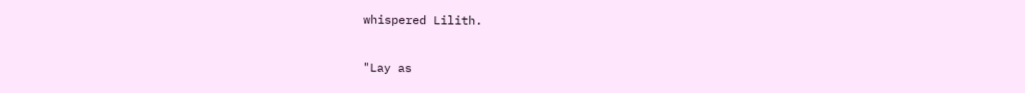whispered Lilith.

"Lay as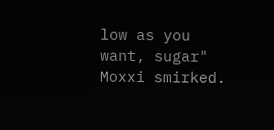low as you want, sugar" Moxxi smirked.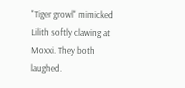"Tiger growl" mimicked Lilith softly clawing at Moxxi. They both laughed.